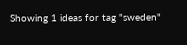Showing 1 ideas for tag "sweden"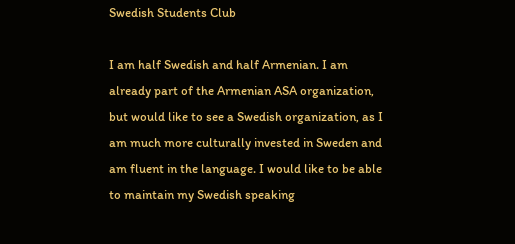Swedish Students Club

I am half Swedish and half Armenian. I am already part of the Armenian ASA organization, but would like to see a Swedish organization, as I am much more culturally invested in Sweden and am fluent in the language. I would like to be able to maintain my Swedish speaking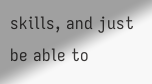skills, and just be able to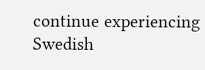continue experiencing Swedish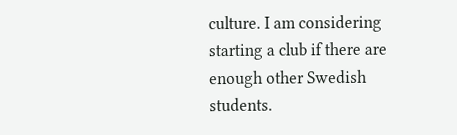culture. I am considering starting a club if there are enough other Swedish students.